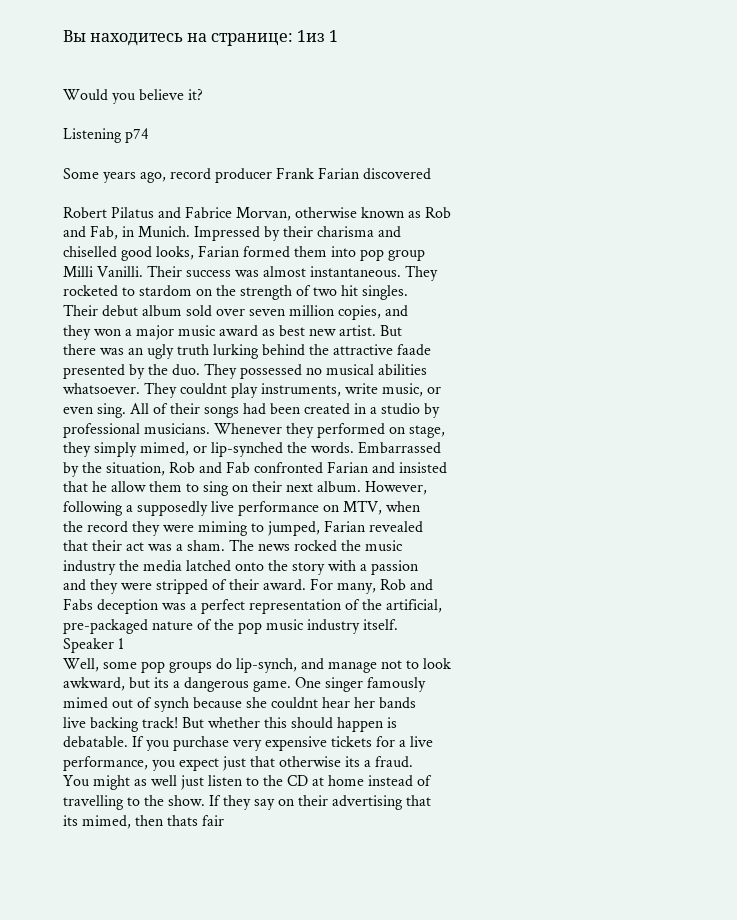Вы находитесь на странице: 1из 1


Would you believe it?

Listening p74

Some years ago, record producer Frank Farian discovered

Robert Pilatus and Fabrice Morvan, otherwise known as Rob
and Fab, in Munich. Impressed by their charisma and
chiselled good looks, Farian formed them into pop group
Milli Vanilli. Their success was almost instantaneous. They
rocketed to stardom on the strength of two hit singles.
Their debut album sold over seven million copies, and
they won a major music award as best new artist. But
there was an ugly truth lurking behind the attractive faade
presented by the duo. They possessed no musical abilities
whatsoever. They couldnt play instruments, write music, or
even sing. All of their songs had been created in a studio by
professional musicians. Whenever they performed on stage,
they simply mimed, or lip-synched the words. Embarrassed
by the situation, Rob and Fab confronted Farian and insisted
that he allow them to sing on their next album. However,
following a supposedly live performance on MTV, when
the record they were miming to jumped, Farian revealed
that their act was a sham. The news rocked the music
industry the media latched onto the story with a passion
and they were stripped of their award. For many, Rob and
Fabs deception was a perfect representation of the artificial,
pre-packaged nature of the pop music industry itself.
Speaker 1
Well, some pop groups do lip-synch, and manage not to look
awkward, but its a dangerous game. One singer famously
mimed out of synch because she couldnt hear her bands
live backing track! But whether this should happen is
debatable. If you purchase very expensive tickets for a live
performance, you expect just that otherwise its a fraud.
You might as well just listen to the CD at home instead of
travelling to the show. If they say on their advertising that
its mimed, then thats fair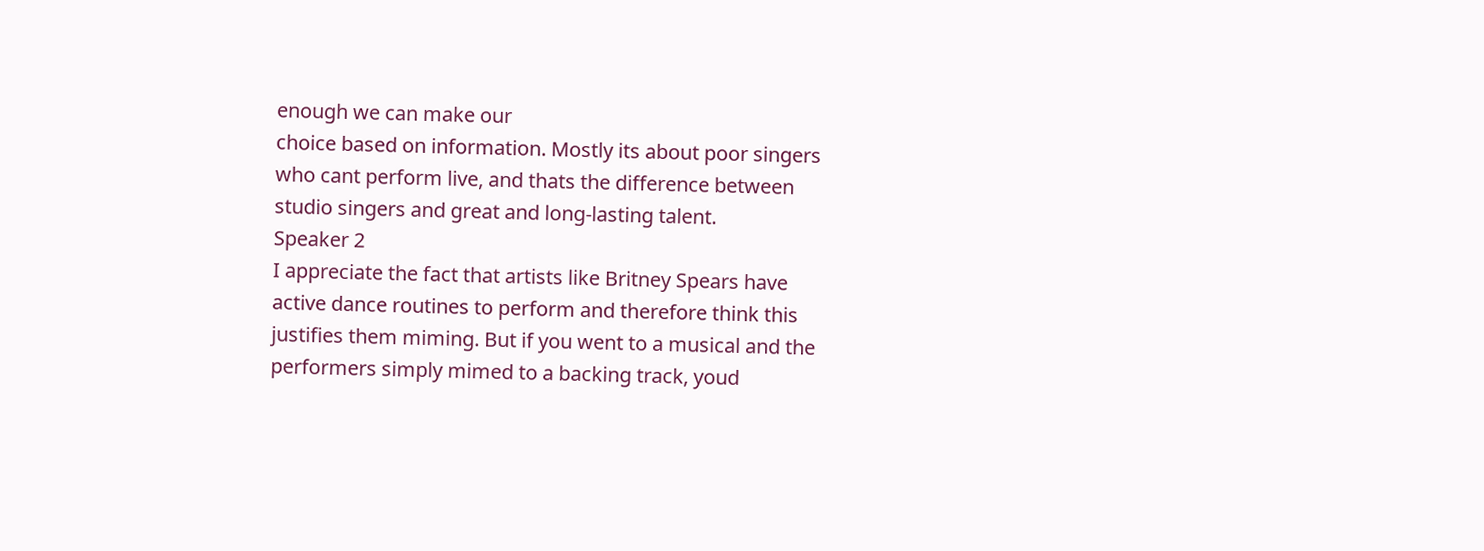enough we can make our
choice based on information. Mostly its about poor singers
who cant perform live, and thats the difference between
studio singers and great and long-lasting talent.
Speaker 2
I appreciate the fact that artists like Britney Spears have
active dance routines to perform and therefore think this
justifies them miming. But if you went to a musical and the
performers simply mimed to a backing track, youd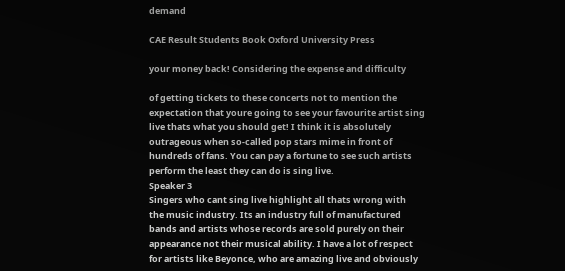demand

CAE Result Students Book Oxford University Press

your money back! Considering the expense and difficulty

of getting tickets to these concerts not to mention the
expectation that youre going to see your favourite artist sing
live thats what you should get! I think it is absolutely
outrageous when so-called pop stars mime in front of
hundreds of fans. You can pay a fortune to see such artists
perform the least they can do is sing live.
Speaker 3
Singers who cant sing live highlight all thats wrong with
the music industry. Its an industry full of manufactured
bands and artists whose records are sold purely on their
appearance not their musical ability. I have a lot of respect
for artists like Beyonce, who are amazing live and obviously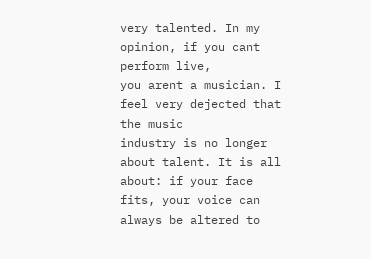very talented. In my opinion, if you cant perform live,
you arent a musician. I feel very dejected that the music
industry is no longer about talent. It is all about: if your face
fits, your voice can always be altered to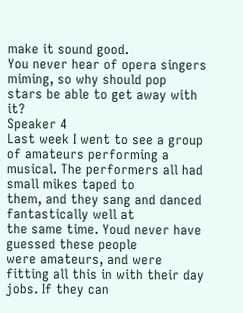make it sound good.
You never hear of opera singers miming, so why should pop
stars be able to get away with it?
Speaker 4
Last week I went to see a group of amateurs performing a
musical. The performers all had small mikes taped to
them, and they sang and danced fantastically well at
the same time. Youd never have guessed these people
were amateurs, and were fitting all this in with their day
jobs. If they can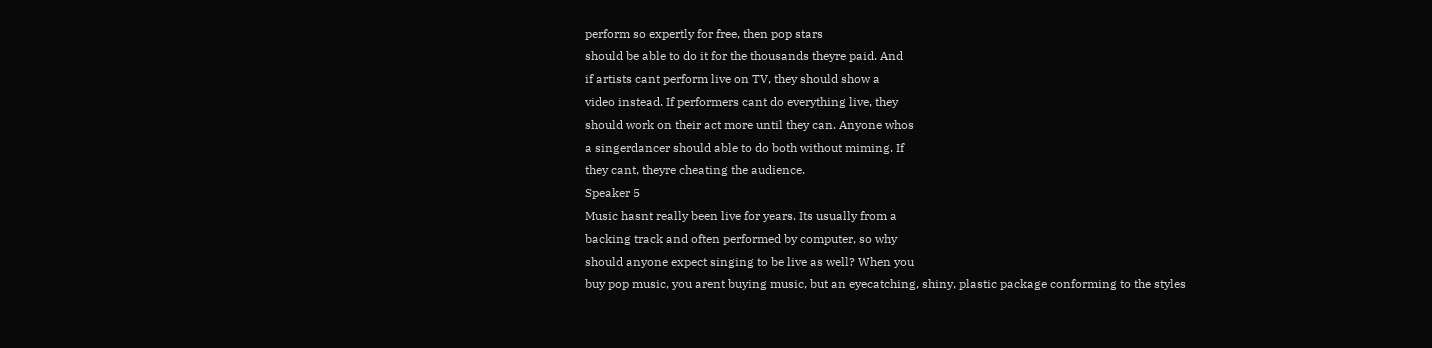perform so expertly for free, then pop stars
should be able to do it for the thousands theyre paid. And
if artists cant perform live on TV, they should show a
video instead. If performers cant do everything live, they
should work on their act more until they can. Anyone whos
a singerdancer should able to do both without miming. If
they cant, theyre cheating the audience.
Speaker 5
Music hasnt really been live for years. Its usually from a
backing track and often performed by computer, so why
should anyone expect singing to be live as well? When you
buy pop music, you arent buying music, but an eyecatching, shiny, plastic package conforming to the styles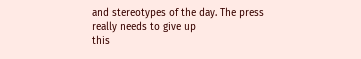and stereotypes of the day. The press really needs to give up
this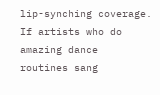lip-synching coverage. If artists who do amazing dance
routines sang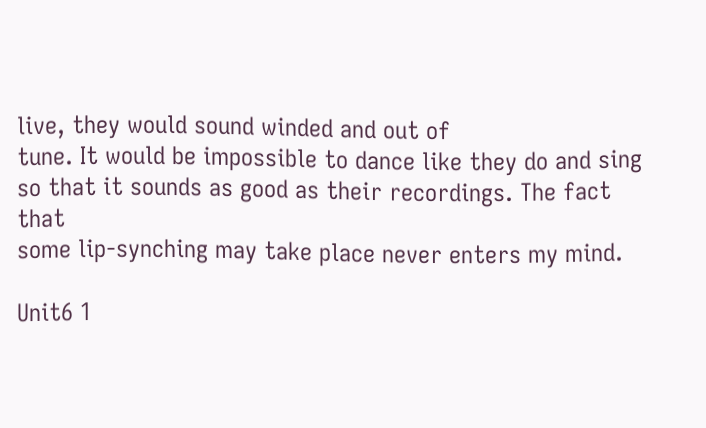live, they would sound winded and out of
tune. It would be impossible to dance like they do and sing
so that it sounds as good as their recordings. The fact that
some lip-synching may take place never enters my mind.

Unit6 1